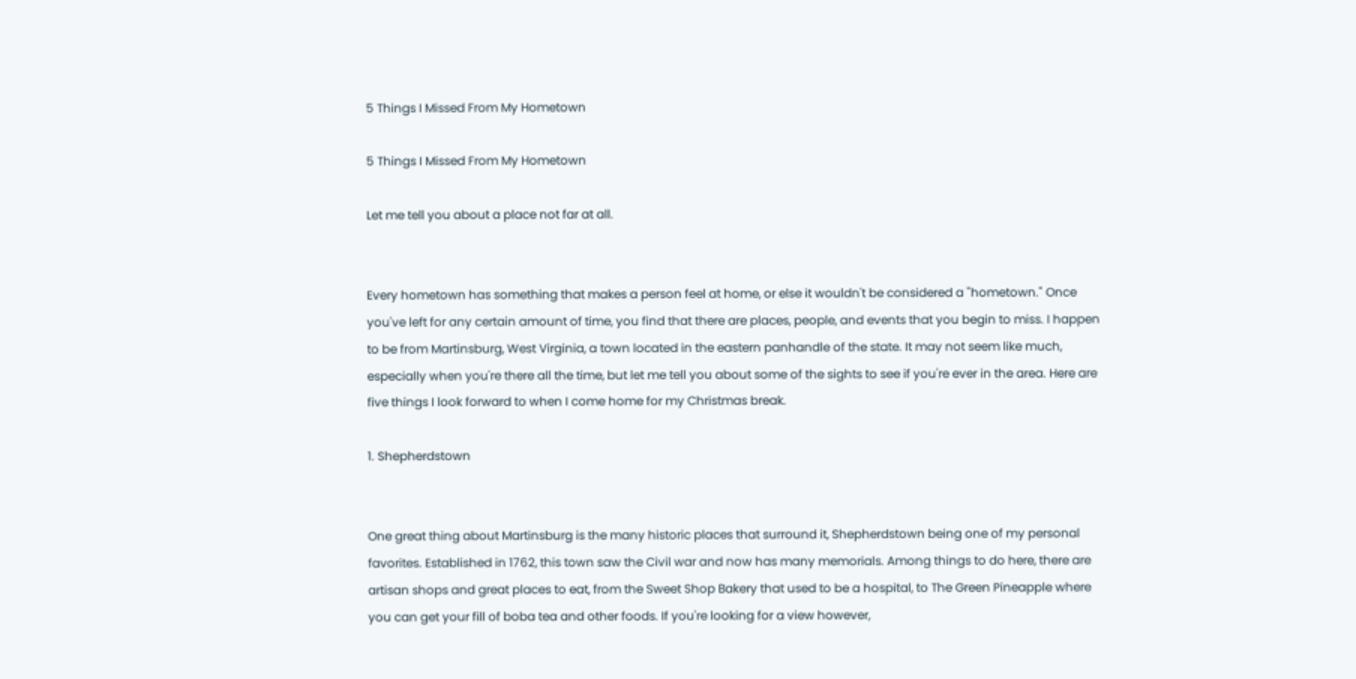5 Things I Missed From My Hometown

5 Things I Missed From My Hometown

Let me tell you about a place not far at all.


Every hometown has something that makes a person feel at home, or else it wouldn't be considered a "hometown." Once you've left for any certain amount of time, you find that there are places, people, and events that you begin to miss. I happen to be from Martinsburg, West Virginia, a town located in the eastern panhandle of the state. It may not seem like much, especially when you're there all the time, but let me tell you about some of the sights to see if you're ever in the area. Here are five things I look forward to when I come home for my Christmas break.

1. Shepherdstown


One great thing about Martinsburg is the many historic places that surround it, Shepherdstown being one of my personal favorites. Established in 1762, this town saw the Civil war and now has many memorials. Among things to do here, there are artisan shops and great places to eat, from the Sweet Shop Bakery that used to be a hospital, to The Green Pineapple where you can get your fill of boba tea and other foods. If you're looking for a view however,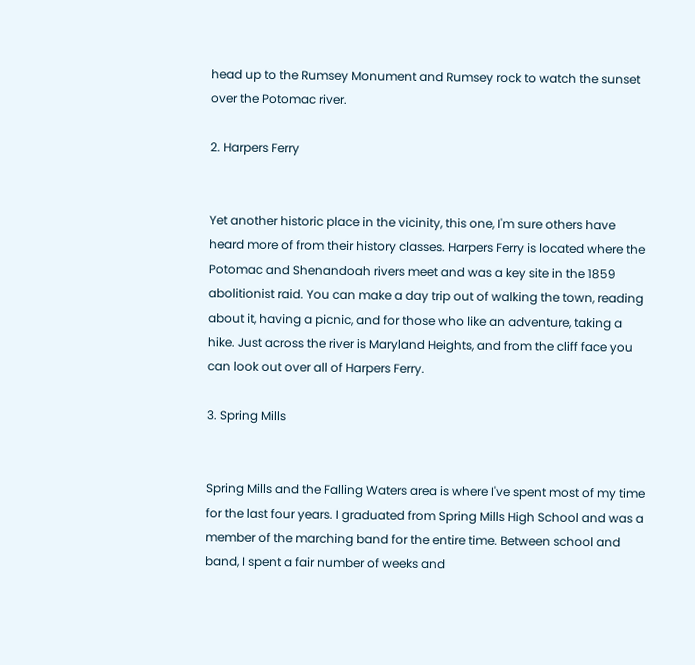head up to the Rumsey Monument and Rumsey rock to watch the sunset over the Potomac river.

2. Harpers Ferry


Yet another historic place in the vicinity, this one, I'm sure others have heard more of from their history classes. Harpers Ferry is located where the Potomac and Shenandoah rivers meet and was a key site in the 1859 abolitionist raid. You can make a day trip out of walking the town, reading about it, having a picnic, and for those who like an adventure, taking a hike. Just across the river is Maryland Heights, and from the cliff face you can look out over all of Harpers Ferry.

3. Spring Mills


Spring Mills and the Falling Waters area is where I've spent most of my time for the last four years. I graduated from Spring Mills High School and was a member of the marching band for the entire time. Between school and band, I spent a fair number of weeks and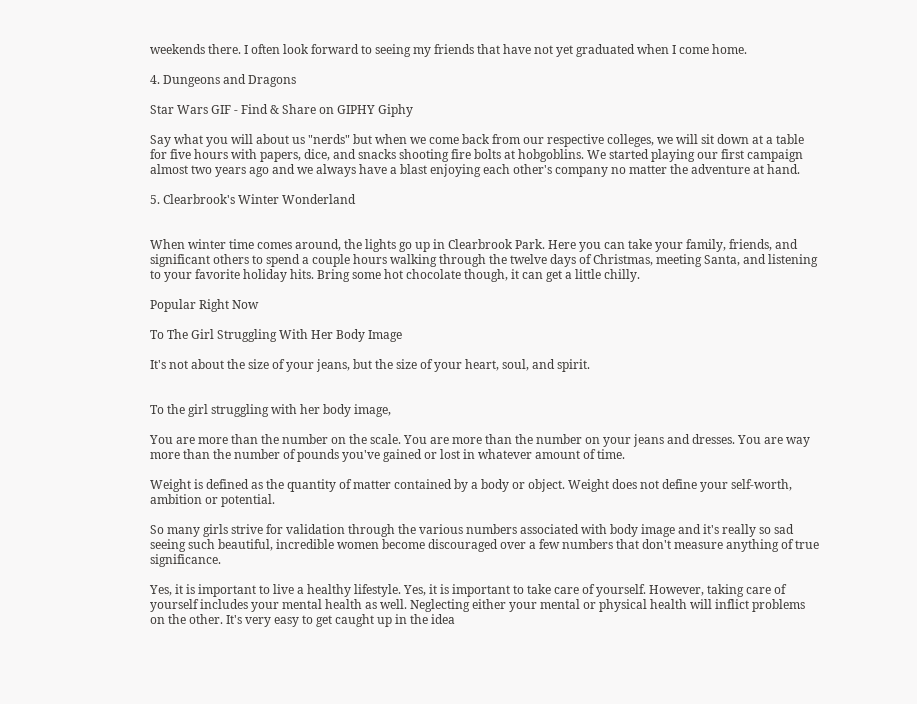weekends there. I often look forward to seeing my friends that have not yet graduated when I come home.

4. Dungeons and Dragons

Star Wars GIF - Find & Share on GIPHY Giphy

Say what you will about us "nerds" but when we come back from our respective colleges, we will sit down at a table for five hours with papers, dice, and snacks shooting fire bolts at hobgoblins. We started playing our first campaign almost two years ago and we always have a blast enjoying each other's company no matter the adventure at hand.

5. Clearbrook's Winter Wonderland


When winter time comes around, the lights go up in Clearbrook Park. Here you can take your family, friends, and significant others to spend a couple hours walking through the twelve days of Christmas, meeting Santa, and listening to your favorite holiday hits. Bring some hot chocolate though, it can get a little chilly.

Popular Right Now

To The Girl Struggling With Her Body Image

It's not about the size of your jeans, but the size of your heart, soul, and spirit.


To the girl struggling with her body image,

You are more than the number on the scale. You are more than the number on your jeans and dresses. You are way more than the number of pounds you've gained or lost in whatever amount of time.

Weight is defined as the quantity of matter contained by a body or object. Weight does not define your self-worth, ambition or potential.

So many girls strive for validation through the various numbers associated with body image and it's really so sad seeing such beautiful, incredible women become discouraged over a few numbers that don't measure anything of true significance.

Yes, it is important to live a healthy lifestyle. Yes, it is important to take care of yourself. However, taking care of yourself includes your mental health as well. Neglecting either your mental or physical health will inflict problems on the other. It's very easy to get caught up in the idea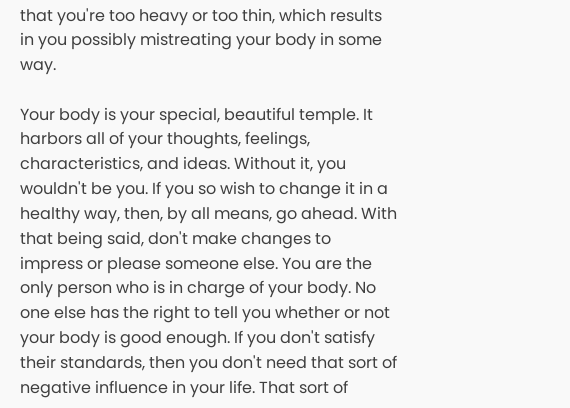that you're too heavy or too thin, which results in you possibly mistreating your body in some way.

Your body is your special, beautiful temple. It harbors all of your thoughts, feelings, characteristics, and ideas. Without it, you wouldn't be you. If you so wish to change it in a healthy way, then, by all means, go ahead. With that being said, don't make changes to impress or please someone else. You are the only person who is in charge of your body. No one else has the right to tell you whether or not your body is good enough. If you don't satisfy their standards, then you don't need that sort of negative influence in your life. That sort of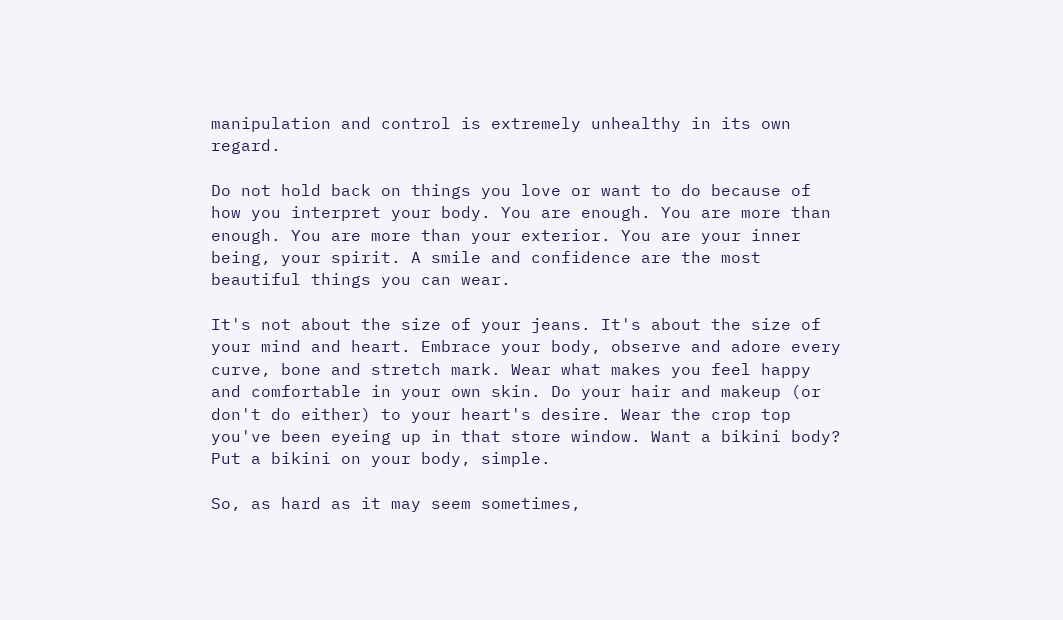manipulation and control is extremely unhealthy in its own regard.

Do not hold back on things you love or want to do because of how you interpret your body. You are enough. You are more than enough. You are more than your exterior. You are your inner being, your spirit. A smile and confidence are the most beautiful things you can wear.

It's not about the size of your jeans. It's about the size of your mind and heart. Embrace your body, observe and adore every curve, bone and stretch mark. Wear what makes you feel happy and comfortable in your own skin. Do your hair and makeup (or don't do either) to your heart's desire. Wear the crop top you've been eyeing up in that store window. Want a bikini body? Put a bikini on your body, simple.

So, as hard as it may seem sometimes,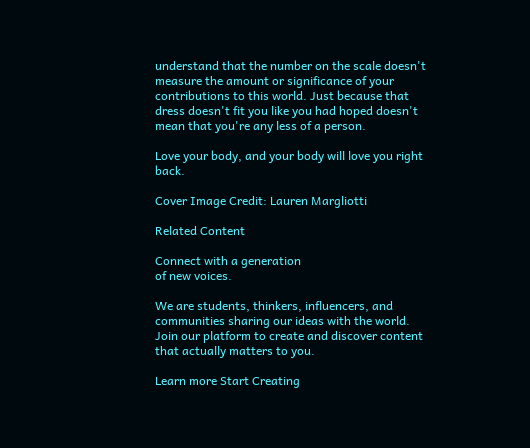understand that the number on the scale doesn't measure the amount or significance of your contributions to this world. Just because that dress doesn't fit you like you had hoped doesn't mean that you're any less of a person.

Love your body, and your body will love you right back.

Cover Image Credit: Lauren Margliotti

Related Content

Connect with a generation
of new voices.

We are students, thinkers, influencers, and communities sharing our ideas with the world. Join our platform to create and discover content that actually matters to you.

Learn more Start Creating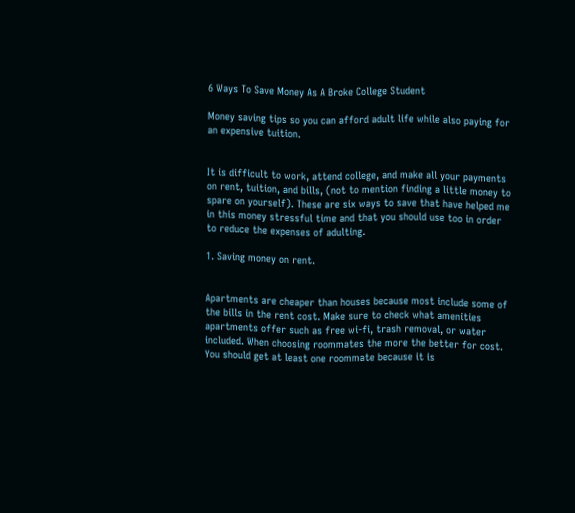6 Ways To Save Money As A Broke College Student

Money saving tips so you can afford adult life while also paying for an expensive tuition.


It is difficult to work, attend college, and make all your payments on rent, tuition, and bills, (not to mention finding a little money to spare on yourself). These are six ways to save that have helped me in this money stressful time and that you should use too in order to reduce the expenses of adulting.

1. Saving money on rent.


Apartments are cheaper than houses because most include some of the bills in the rent cost. Make sure to check what amenities apartments offer such as free wi-fi, trash removal, or water included. When choosing roommates the more the better for cost. You should get at least one roommate because it is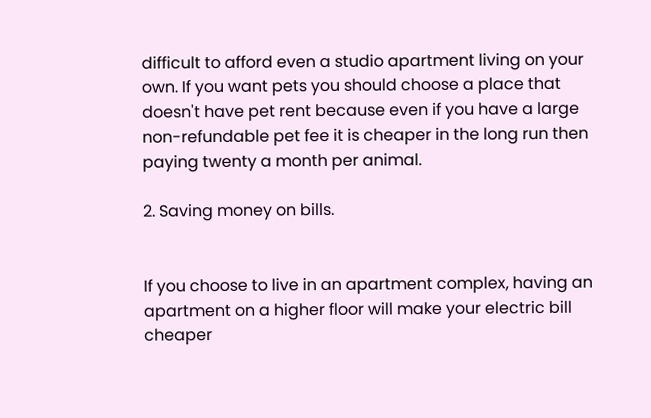difficult to afford even a studio apartment living on your own. If you want pets you should choose a place that doesn't have pet rent because even if you have a large non-refundable pet fee it is cheaper in the long run then paying twenty a month per animal.

2. Saving money on bills.


If you choose to live in an apartment complex, having an apartment on a higher floor will make your electric bill cheaper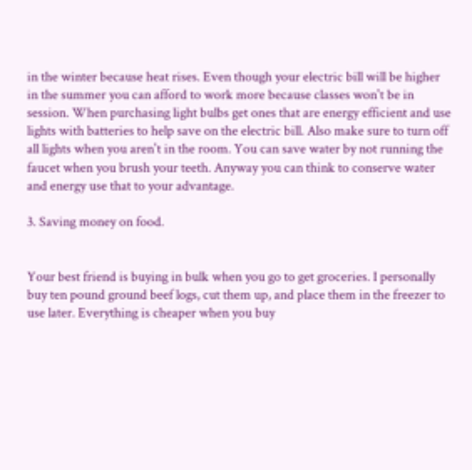in the winter because heat rises. Even though your electric bill will be higher in the summer you can afford to work more because classes won't be in session. When purchasing light bulbs get ones that are energy efficient and use lights with batteries to help save on the electric bill. Also make sure to turn off all lights when you aren't in the room. You can save water by not running the faucet when you brush your teeth. Anyway you can think to conserve water and energy use that to your advantage.

3. Saving money on food.


Your best friend is buying in bulk when you go to get groceries. I personally buy ten pound ground beef logs, cut them up, and place them in the freezer to use later. Everything is cheaper when you buy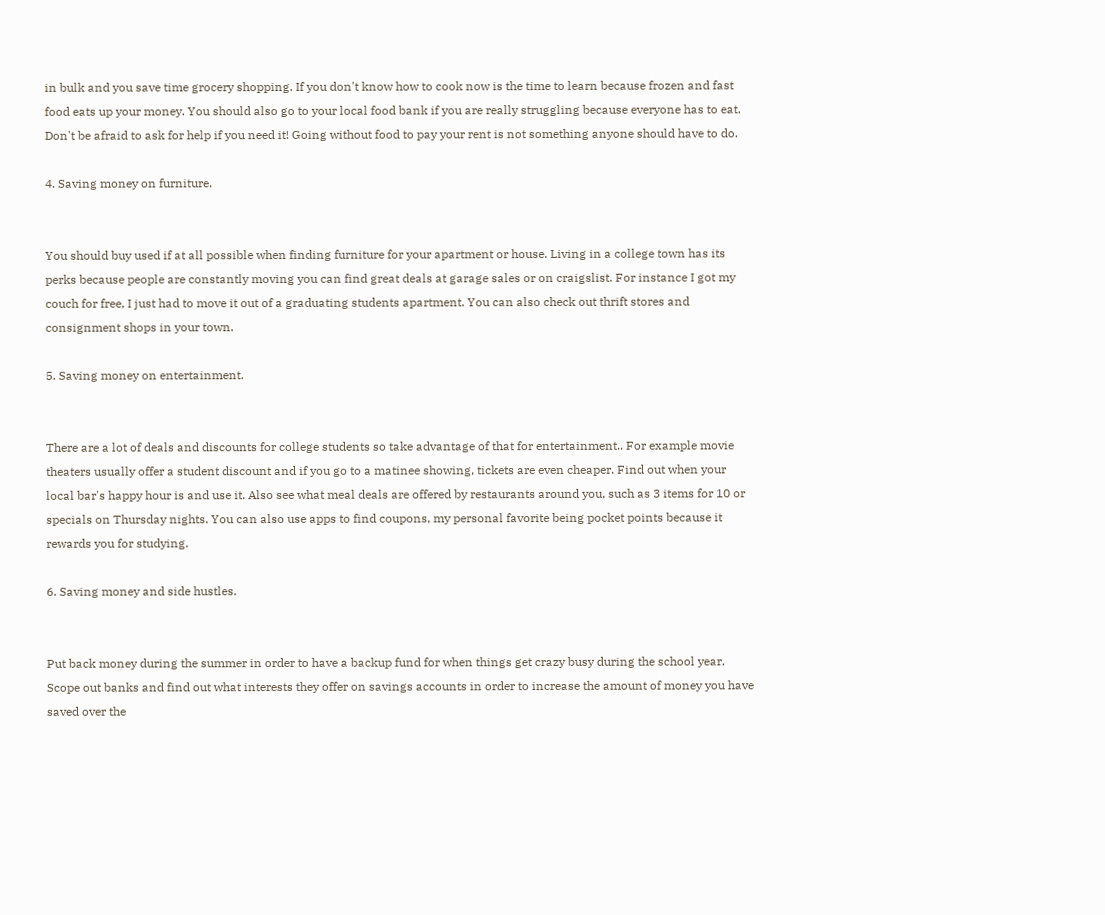in bulk and you save time grocery shopping. If you don't know how to cook now is the time to learn because frozen and fast food eats up your money. You should also go to your local food bank if you are really struggling because everyone has to eat. Don't be afraid to ask for help if you need it! Going without food to pay your rent is not something anyone should have to do.

4. Saving money on furniture.


You should buy used if at all possible when finding furniture for your apartment or house. Living in a college town has its perks because people are constantly moving you can find great deals at garage sales or on craigslist. For instance I got my couch for free, I just had to move it out of a graduating students apartment. You can also check out thrift stores and consignment shops in your town.

5. Saving money on entertainment.


There are a lot of deals and discounts for college students so take advantage of that for entertainment.. For example movie theaters usually offer a student discount and if you go to a matinee showing, tickets are even cheaper. Find out when your local bar's happy hour is and use it. Also see what meal deals are offered by restaurants around you, such as 3 items for 10 or specials on Thursday nights. You can also use apps to find coupons, my personal favorite being pocket points because it rewards you for studying.

6. Saving money and side hustles.


Put back money during the summer in order to have a backup fund for when things get crazy busy during the school year. Scope out banks and find out what interests they offer on savings accounts in order to increase the amount of money you have saved over the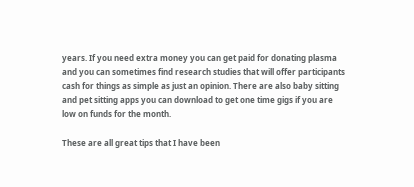years. If you need extra money you can get paid for donating plasma and you can sometimes find research studies that will offer participants cash for things as simple as just an opinion. There are also baby sitting and pet sitting apps you can download to get one time gigs if you are low on funds for the month.

These are all great tips that I have been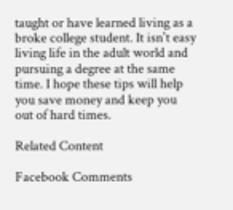taught or have learned living as a broke college student. It isn't easy living life in the adult world and pursuing a degree at the same time. I hope these tips will help you save money and keep you out of hard times.

Related Content

Facebook Comments